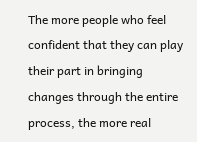The more people who feel confident that they can play their part in bringing changes through the entire process, the more real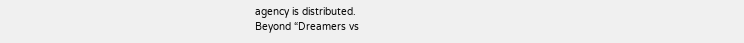agency is distributed.
Beyond “Dreamers vs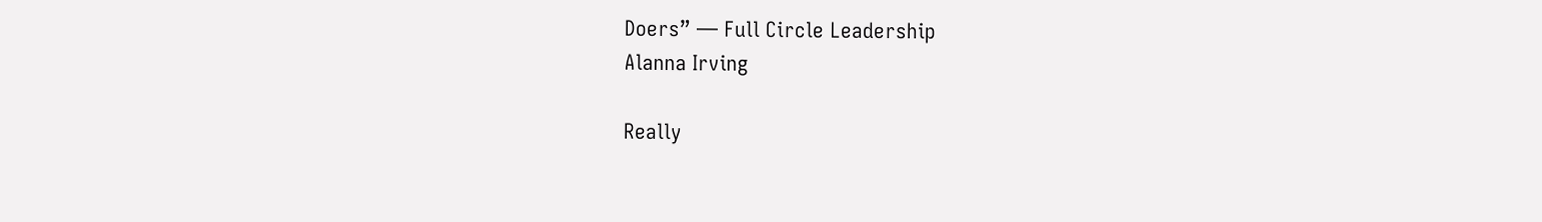Doers” — Full Circle Leadership
Alanna Irving

Really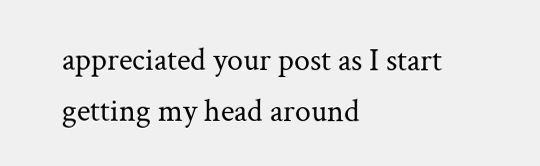appreciated your post as I start getting my head around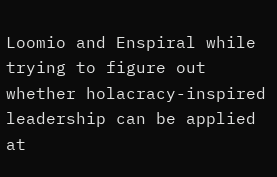Loomio and Enspiral while trying to figure out whether holacracy-inspired leadership can be applied at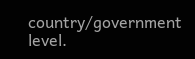country/government level.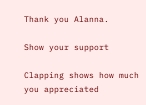Thank you Alanna.

Show your support

Clapping shows how much you appreciated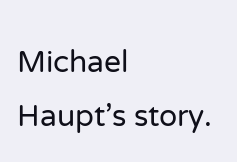Michael Haupt’s story.